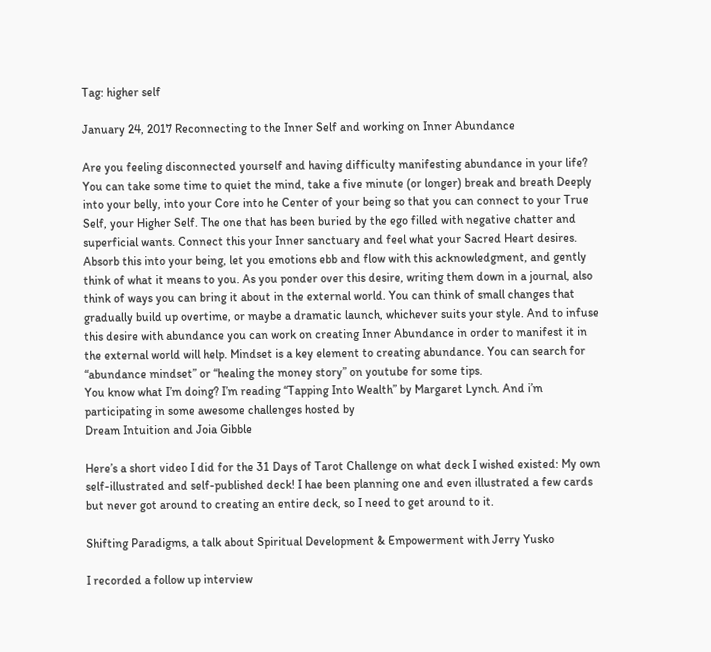Tag: higher self

January 24, 2017 Reconnecting to the Inner Self and working on Inner Abundance

Are you feeling disconnected yourself and having difficulty manifesting abundance in your life? You can take some time to quiet the mind, take a five minute (or longer) break and breath Deeply into your belly, into your Core into he Center of your being so that you can connect to your True Self, your Higher Self. The one that has been buried by the ego filled with negative chatter and superficial wants. Connect this your Inner sanctuary and feel what your Sacred Heart desires. Absorb this into your being, let you emotions ebb and flow with this acknowledgment, and gently think of what it means to you. As you ponder over this desire, writing them down in a journal, also think of ways you can bring it about in the external world. You can think of small changes that gradually build up overtime, or maybe a dramatic launch, whichever suits your style. And to infuse this desire with abundance you can work on creating Inner Abundance in order to manifest it in the external world will help. Mindset is a key element to creating abundance. You can search for “abundance mindset” or “healing the money story” on youtube for some tips.
You know what I’m doing? I’m reading “Tapping Into Wealth” by Margaret Lynch. And i’m participating in some awesome challenges hosted by
Dream Intuition and Joia Gibble

Here’s a short video I did for the 31 Days of Tarot Challenge on what deck I wished existed: My own self-illustrated and self-published deck! I hae been planning one and even illustrated a few cards but never got around to creating an entire deck, so I need to get around to it.

Shifting Paradigms, a talk about Spiritual Development & Empowerment with Jerry Yusko

I recorded a follow up interview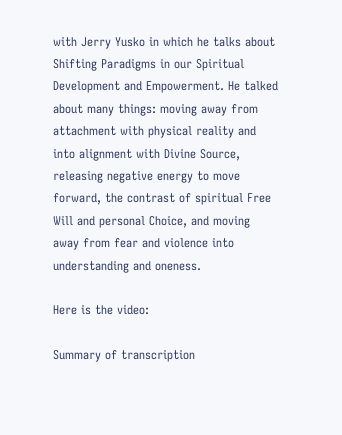with Jerry Yusko in which he talks about Shifting Paradigms in our Spiritual Development and Empowerment. He talked about many things: moving away from attachment with physical reality and into alignment with Divine Source, releasing negative energy to move forward, the contrast of spiritual Free Will and personal Choice, and moving away from fear and violence into understanding and oneness.

Here is the video:

Summary of transcription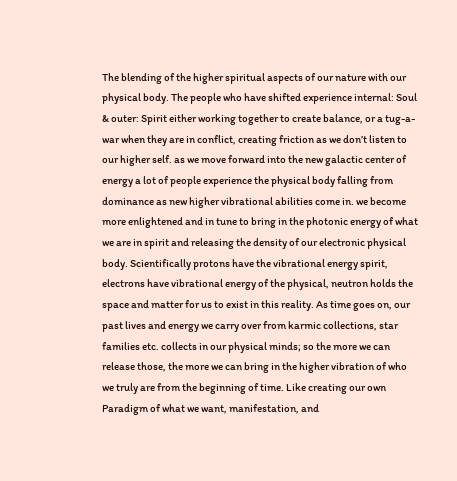The blending of the higher spiritual aspects of our nature with our physical body. The people who have shifted experience internal: Soul & outer: Spirit either working together to create balance, or a tug-a-war when they are in conflict, creating friction as we don’t listen to our higher self. as we move forward into the new galactic center of energy a lot of people experience the physical body falling from dominance as new higher vibrational abilities come in. we become more enlightened and in tune to bring in the photonic energy of what we are in spirit and releasing the density of our electronic physical body. Scientifically protons have the vibrational energy spirit, electrons have vibrational energy of the physical, neutron holds the space and matter for us to exist in this reality. As time goes on, our past lives and energy we carry over from karmic collections, star families etc. collects in our physical minds; so the more we can release those, the more we can bring in the higher vibration of who we truly are from the beginning of time. Like creating our own Paradigm of what we want, manifestation, and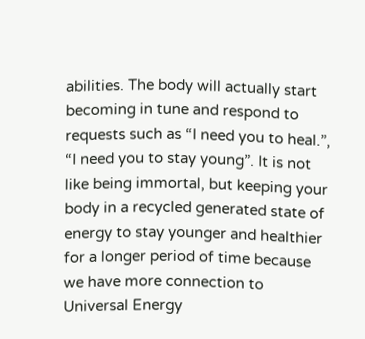abilities. The body will actually start becoming in tune and respond to requests such as “I need you to heal.”, “I need you to stay young”. It is not like being immortal, but keeping your body in a recycled generated state of energy to stay younger and healthier for a longer period of time because we have more connection to Universal Energy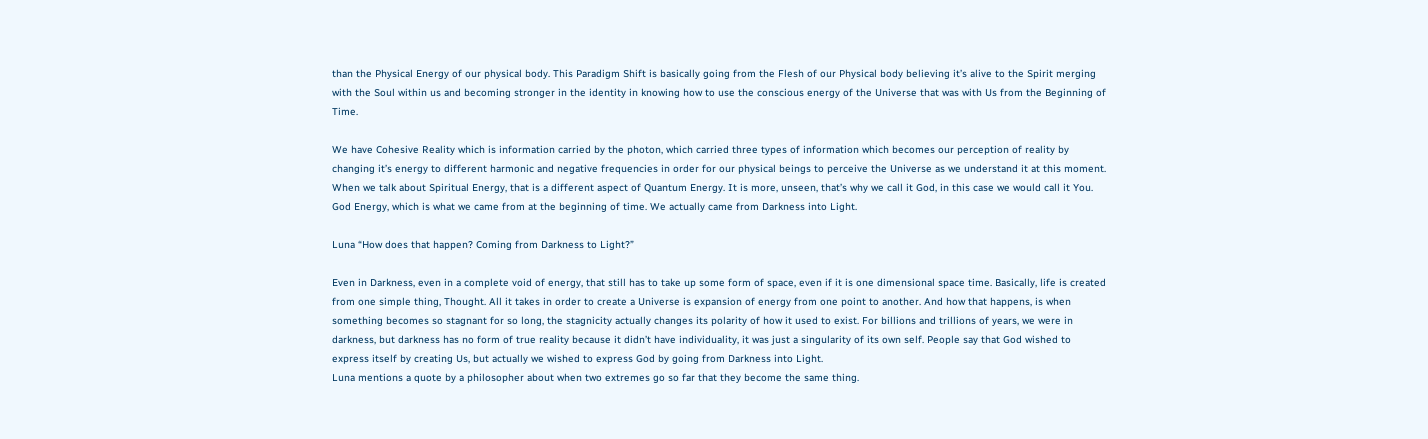than the Physical Energy of our physical body. This Paradigm Shift is basically going from the Flesh of our Physical body believing it’s alive to the Spirit merging with the Soul within us and becoming stronger in the identity in knowing how to use the conscious energy of the Universe that was with Us from the Beginning of Time.

We have Cohesive Reality which is information carried by the photon, which carried three types of information which becomes our perception of reality by changing it’s energy to different harmonic and negative frequencies in order for our physical beings to perceive the Universe as we understand it at this moment. When we talk about Spiritual Energy, that is a different aspect of Quantum Energy. It is more, unseen, that’s why we call it God, in this case we would call it You. God Energy, which is what we came from at the beginning of time. We actually came from Darkness into Light.

Luna “How does that happen? Coming from Darkness to Light?”

Even in Darkness, even in a complete void of energy, that still has to take up some form of space, even if it is one dimensional space time. Basically, life is created from one simple thing, Thought. All it takes in order to create a Universe is expansion of energy from one point to another. And how that happens, is when something becomes so stagnant for so long, the stagnicity actually changes its polarity of how it used to exist. For billions and trillions of years, we were in darkness, but darkness has no form of true reality because it didn’t have individuality, it was just a singularity of its own self. People say that God wished to express itself by creating Us, but actually we wished to express God by going from Darkness into Light.
Luna mentions a quote by a philosopher about when two extremes go so far that they become the same thing.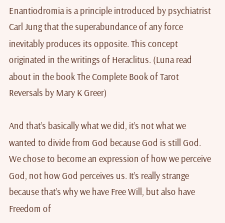Enantiodromia is a principle introduced by psychiatrist Carl Jung that the superabundance of any force inevitably produces its opposite. This concept originated in the writings of Heraclitus. (Luna read about in the book The Complete Book of Tarot Reversals by Mary K Greer)

And that’s basically what we did, it’s not what we wanted to divide from God because God is still God. We chose to become an expression of how we perceive God, not how God perceives us. It’s really strange because that’s why we have Free Will, but also have Freedom of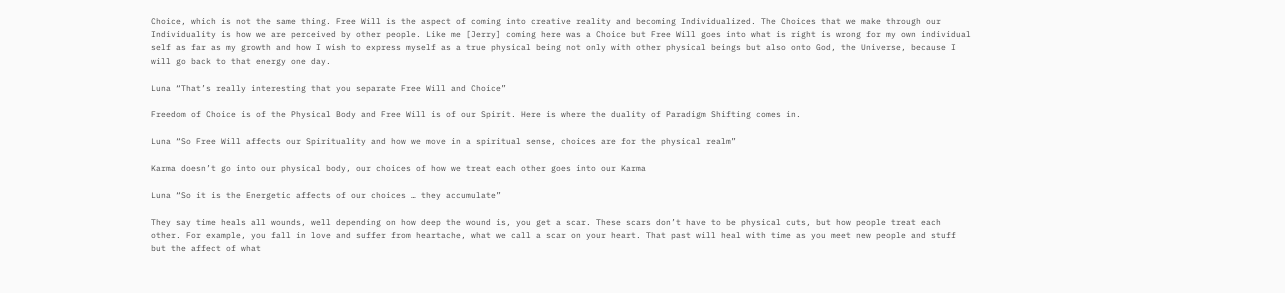Choice, which is not the same thing. Free Will is the aspect of coming into creative reality and becoming Individualized. The Choices that we make through our Individuality is how we are perceived by other people. Like me [Jerry] coming here was a Choice but Free Will goes into what is right is wrong for my own individual self as far as my growth and how I wish to express myself as a true physical being not only with other physical beings but also onto God, the Universe, because I will go back to that energy one day.

Luna “That’s really interesting that you separate Free Will and Choice”

Freedom of Choice is of the Physical Body and Free Will is of our Spirit. Here is where the duality of Paradigm Shifting comes in.

Luna “So Free Will affects our Spirituality and how we move in a spiritual sense, choices are for the physical realm”

Karma doesn’t go into our physical body, our choices of how we treat each other goes into our Karma

Luna “So it is the Energetic affects of our choices … they accumulate”

They say time heals all wounds, well depending on how deep the wound is, you get a scar. These scars don’t have to be physical cuts, but how people treat each other. For example, you fall in love and suffer from heartache, what we call a scar on your heart. That past will heal with time as you meet new people and stuff but the affect of what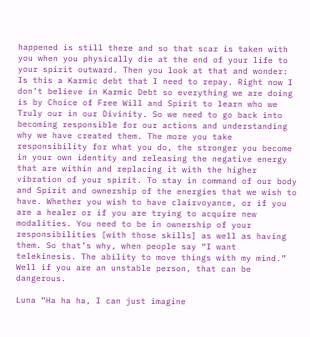happened is still there and so that scar is taken with you when you physically die at the end of your life to your spirit outward. Then you look at that and wonder: Is this a Karmic debt that I need to repay. Right now I don’t believe in Karmic Debt so everything we are doing is by Choice of Free Will and Spirit to learn who we Truly our in our Divinity. So we need to go back into becoming responsible for our actions and understanding why we have created them. The more you take responsibility for what you do, the stronger you become in your own identity and releasing the negative energy that are within and replacing it with the higher vibration of your spirit. To stay in command of our body and Spirit and ownership of the energies that we wish to have. Whether you wish to have clairvoyance, or if you are a healer or if you are trying to acquire new modalities. You need to be in ownership of your responsibilities [with those skills] as well as having them. So that’s why, when people say “I want telekinesis. The ability to move things with my mind.” Well if you are an unstable person, that can be dangerous.

Luna “Ha ha ha, I can just imagine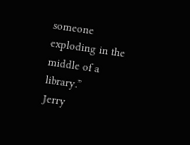someone exploding in the middle of a library.”
Jerry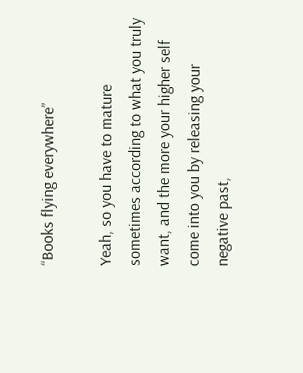“Books flying everywhere”

Yeah, so you have to mature sometimes according to what you truly want, and the more your higher self come into you by releasing your negative past,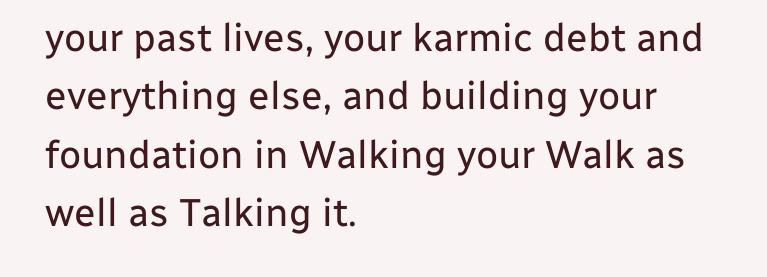your past lives, your karmic debt and everything else, and building your foundation in Walking your Walk as well as Talking it.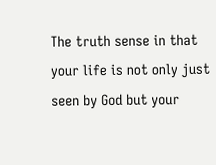The truth sense in that your life is not only just seen by God but your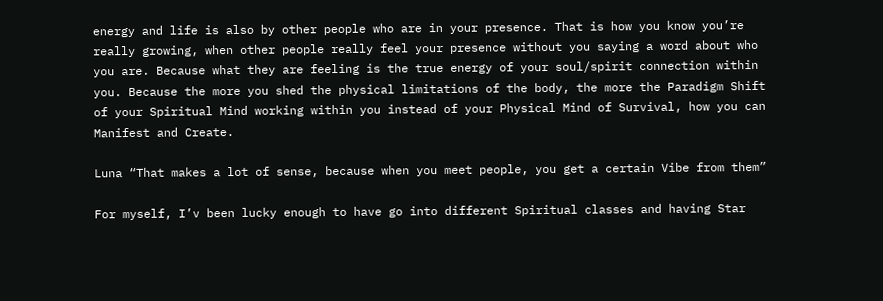energy and life is also by other people who are in your presence. That is how you know you’re really growing, when other people really feel your presence without you saying a word about who you are. Because what they are feeling is the true energy of your soul/spirit connection within you. Because the more you shed the physical limitations of the body, the more the Paradigm Shift of your Spiritual Mind working within you instead of your Physical Mind of Survival, how you can Manifest and Create.

Luna “That makes a lot of sense, because when you meet people, you get a certain Vibe from them”

For myself, I’v been lucky enough to have go into different Spiritual classes and having Star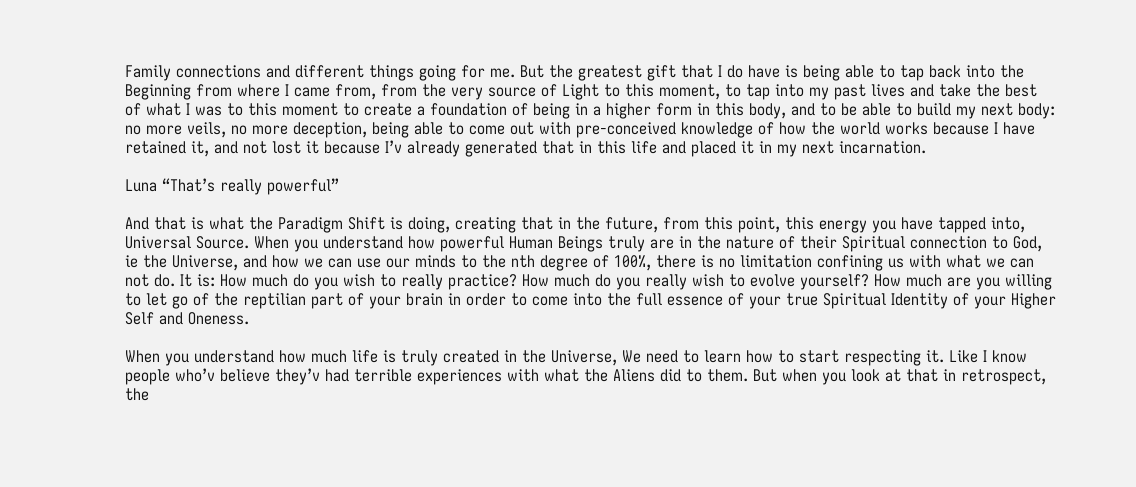Family connections and different things going for me. But the greatest gift that I do have is being able to tap back into the Beginning from where I came from, from the very source of Light to this moment, to tap into my past lives and take the best of what I was to this moment to create a foundation of being in a higher form in this body, and to be able to build my next body: no more veils, no more deception, being able to come out with pre-conceived knowledge of how the world works because I have retained it, and not lost it because I’v already generated that in this life and placed it in my next incarnation.

Luna “That’s really powerful”

And that is what the Paradigm Shift is doing, creating that in the future, from this point, this energy you have tapped into, Universal Source. When you understand how powerful Human Beings truly are in the nature of their Spiritual connection to God, ie the Universe, and how we can use our minds to the nth degree of 100%, there is no limitation confining us with what we can not do. It is: How much do you wish to really practice? How much do you really wish to evolve yourself? How much are you willing to let go of the reptilian part of your brain in order to come into the full essence of your true Spiritual Identity of your Higher Self and Oneness.

When you understand how much life is truly created in the Universe, We need to learn how to start respecting it. Like I know people who’v believe they’v had terrible experiences with what the Aliens did to them. But when you look at that in retrospect, the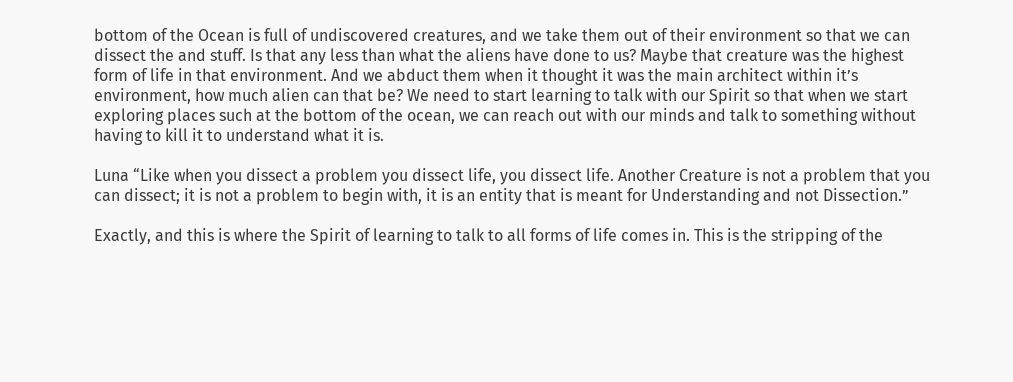bottom of the Ocean is full of undiscovered creatures, and we take them out of their environment so that we can dissect the and stuff. Is that any less than what the aliens have done to us? Maybe that creature was the highest form of life in that environment. And we abduct them when it thought it was the main architect within it’s environment, how much alien can that be? We need to start learning to talk with our Spirit so that when we start exploring places such at the bottom of the ocean, we can reach out with our minds and talk to something without having to kill it to understand what it is.

Luna “Like when you dissect a problem you dissect life, you dissect life. Another Creature is not a problem that you can dissect; it is not a problem to begin with, it is an entity that is meant for Understanding and not Dissection.”

Exactly, and this is where the Spirit of learning to talk to all forms of life comes in. This is the stripping of the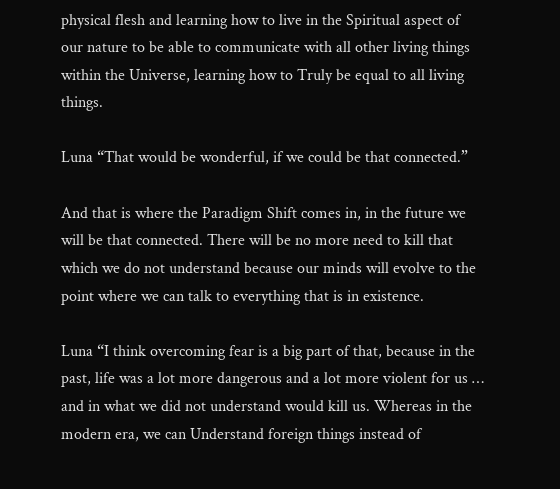physical flesh and learning how to live in the Spiritual aspect of our nature to be able to communicate with all other living things within the Universe, learning how to Truly be equal to all living things.

Luna “That would be wonderful, if we could be that connected.”

And that is where the Paradigm Shift comes in, in the future we will be that connected. There will be no more need to kill that which we do not understand because our minds will evolve to the point where we can talk to everything that is in existence.

Luna “I think overcoming fear is a big part of that, because in the past, life was a lot more dangerous and a lot more violent for us … and in what we did not understand would kill us. Whereas in the modern era, we can Understand foreign things instead of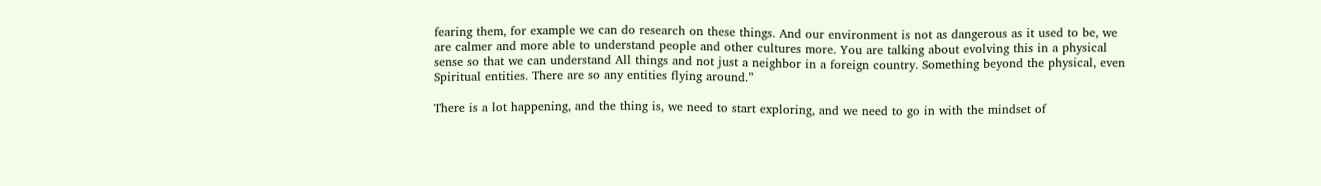fearing them, for example we can do research on these things. And our environment is not as dangerous as it used to be, we are calmer and more able to understand people and other cultures more. You are talking about evolving this in a physical sense so that we can understand All things and not just a neighbor in a foreign country. Something beyond the physical, even Spiritual entities. There are so any entities flying around.”

There is a lot happening, and the thing is, we need to start exploring, and we need to go in with the mindset of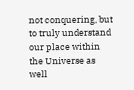not conquering, but to truly understand our place within the Universe as well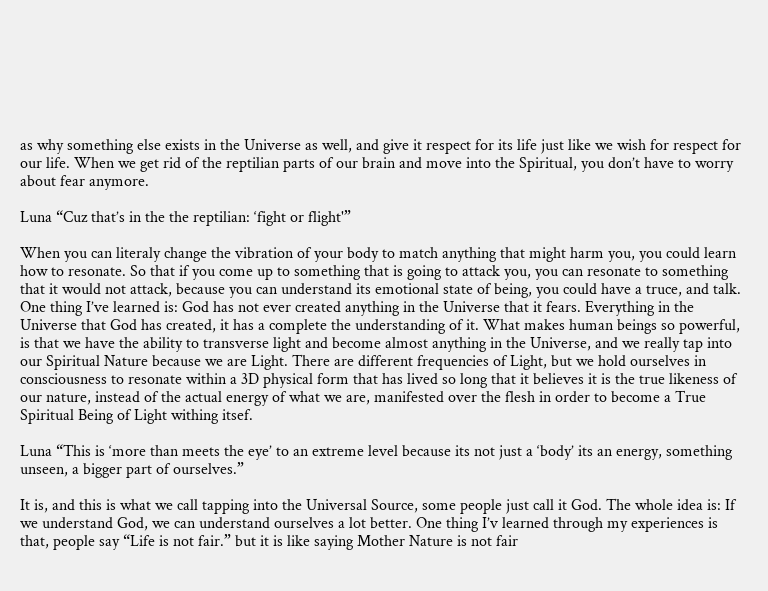as why something else exists in the Universe as well, and give it respect for its life just like we wish for respect for our life. When we get rid of the reptilian parts of our brain and move into the Spiritual, you don’t have to worry about fear anymore.

Luna “Cuz that’s in the the reptilian: ‘fight or flight'”

When you can literaly change the vibration of your body to match anything that might harm you, you could learn how to resonate. So that if you come up to something that is going to attack you, you can resonate to something that it would not attack, because you can understand its emotional state of being, you could have a truce, and talk. One thing I’ve learned is: God has not ever created anything in the Universe that it fears. Everything in the Universe that God has created, it has a complete the understanding of it. What makes human beings so powerful, is that we have the ability to transverse light and become almost anything in the Universe, and we really tap into our Spiritual Nature because we are Light. There are different frequencies of Light, but we hold ourselves in consciousness to resonate within a 3D physical form that has lived so long that it believes it is the true likeness of our nature, instead of the actual energy of what we are, manifested over the flesh in order to become a True Spiritual Being of Light withing itsef.

Luna “This is ‘more than meets the eye’ to an extreme level because its not just a ‘body’ its an energy, something unseen, a bigger part of ourselves.”

It is, and this is what we call tapping into the Universal Source, some people just call it God. The whole idea is: If we understand God, we can understand ourselves a lot better. One thing I’v learned through my experiences is that, people say “Life is not fair.” but it is like saying Mother Nature is not fair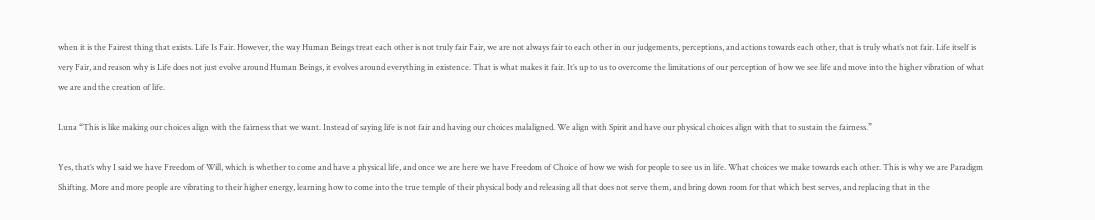when it is the Fairest thing that exists. Life Is Fair. However, the way Human Beings treat each other is not truly fair Fair, we are not always fair to each other in our judgements, perceptions, and actions towards each other, that is truly what’s not fair. Life itself is very Fair, and reason why is Life does not just evolve around Human Beings, it evolves around everything in existence. That is what makes it fair. It’s up to us to overcome the limitations of our perception of how we see life and move into the higher vibration of what we are and the creation of life.

Luna “This is like making our choices align with the fairness that we want. Instead of saying life is not fair and having our choices malaligned. We align with Spirit and have our physical choices align with that to sustain the fairness.”

Yes, that’s why I said we have Freedom of Will, which is whether to come and have a physical life, and once we are here we have Freedom of Choice of how we wish for people to see us in life. What choices we make towards each other. This is why we are Paradigm Shifting. More and more people are vibrating to their higher energy, learning how to come into the true temple of their physical body and releasing all that does not serve them, and bring down room for that which best serves, and replacing that in the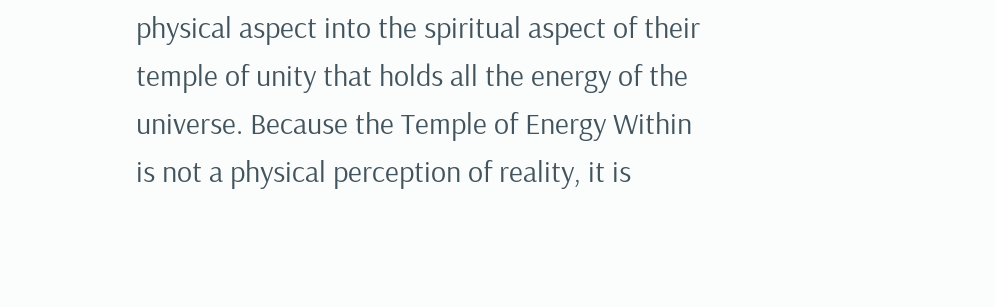physical aspect into the spiritual aspect of their temple of unity that holds all the energy of the universe. Because the Temple of Energy Within is not a physical perception of reality, it is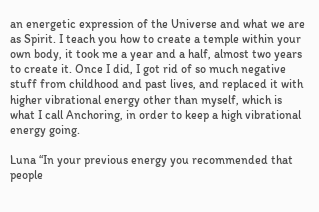an energetic expression of the Universe and what we are as Spirit. I teach you how to create a temple within your own body, it took me a year and a half, almost two years to create it. Once I did, I got rid of so much negative stuff from childhood and past lives, and replaced it with higher vibrational energy other than myself, which is what I call Anchoring, in order to keep a high vibrational energy going.

Luna “In your previous energy you recommended that people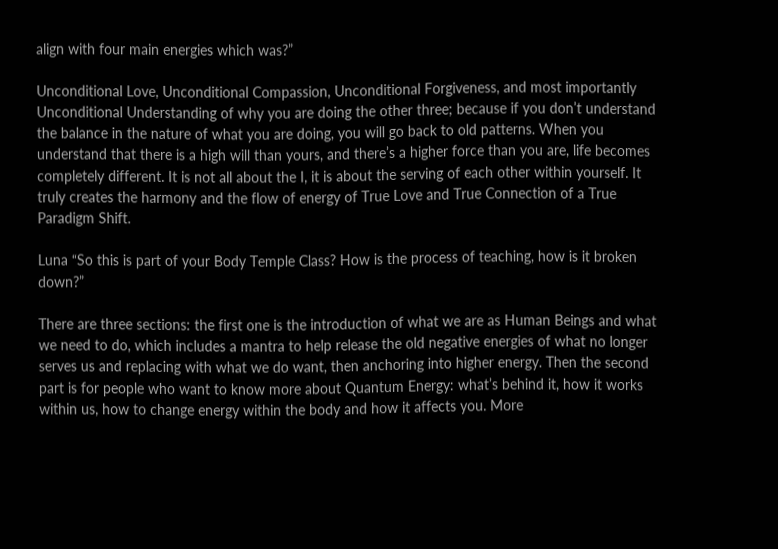align with four main energies which was?”

Unconditional Love, Unconditional Compassion, Unconditional Forgiveness, and most importantly Unconditional Understanding of why you are doing the other three; because if you don’t understand the balance in the nature of what you are doing, you will go back to old patterns. When you understand that there is a high will than yours, and there’s a higher force than you are, life becomes completely different. It is not all about the I, it is about the serving of each other within yourself. It truly creates the harmony and the flow of energy of True Love and True Connection of a True Paradigm Shift.

Luna “So this is part of your Body Temple Class? How is the process of teaching, how is it broken down?”

There are three sections: the first one is the introduction of what we are as Human Beings and what we need to do, which includes a mantra to help release the old negative energies of what no longer serves us and replacing with what we do want, then anchoring into higher energy. Then the second part is for people who want to know more about Quantum Energy: what’s behind it, how it works within us, how to change energy within the body and how it affects you. More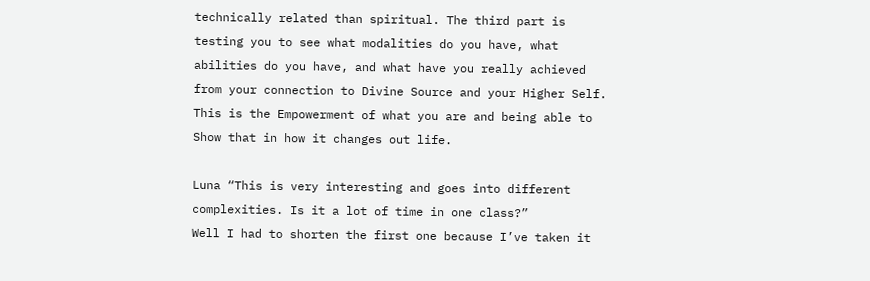technically related than spiritual. The third part is testing you to see what modalities do you have, what abilities do you have, and what have you really achieved from your connection to Divine Source and your Higher Self. This is the Empowerment of what you are and being able to Show that in how it changes out life.

Luna “This is very interesting and goes into different complexities. Is it a lot of time in one class?”
Well I had to shorten the first one because I’ve taken it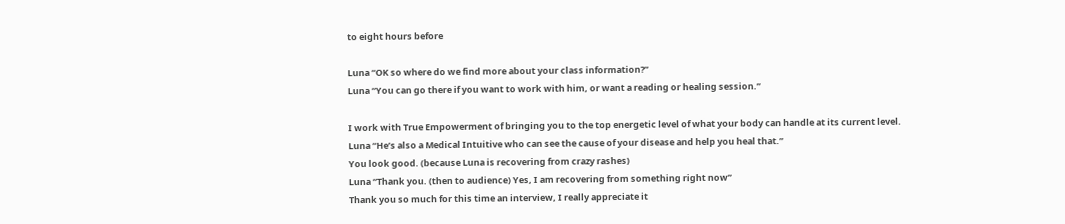to eight hours before

Luna “OK so where do we find more about your class information?”
Luna “You can go there if you want to work with him, or want a reading or healing session.”

I work with True Empowerment of bringing you to the top energetic level of what your body can handle at its current level.
Luna “He’s also a Medical Intuitive who can see the cause of your disease and help you heal that.”
You look good. (because Luna is recovering from crazy rashes)
Luna “Thank you. (then to audience) Yes, I am recovering from something right now”
Thank you so much for this time an interview, I really appreciate it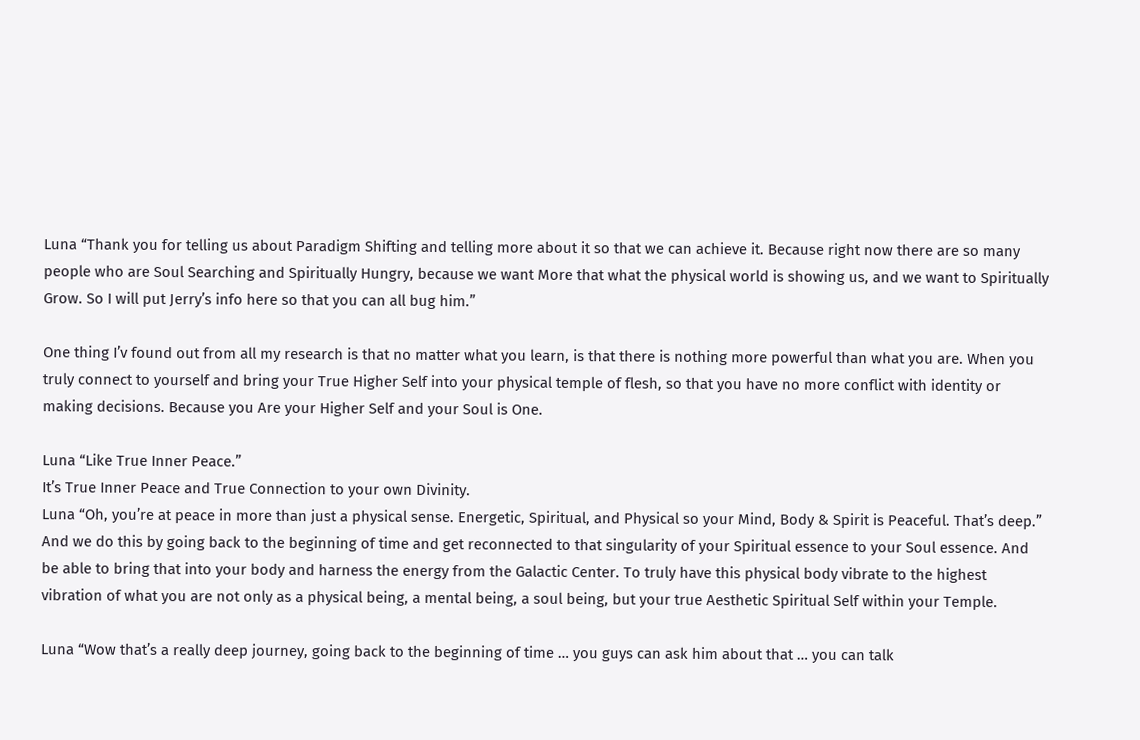Luna “Thank you for telling us about Paradigm Shifting and telling more about it so that we can achieve it. Because right now there are so many people who are Soul Searching and Spiritually Hungry, because we want More that what the physical world is showing us, and we want to Spiritually Grow. So I will put Jerry’s info here so that you can all bug him.”

One thing I’v found out from all my research is that no matter what you learn, is that there is nothing more powerful than what you are. When you truly connect to yourself and bring your True Higher Self into your physical temple of flesh, so that you have no more conflict with identity or making decisions. Because you Are your Higher Self and your Soul is One.

Luna “Like True Inner Peace.”
It’s True Inner Peace and True Connection to your own Divinity.
Luna “Oh, you’re at peace in more than just a physical sense. Energetic, Spiritual, and Physical so your Mind, Body & Spirit is Peaceful. That’s deep.”
And we do this by going back to the beginning of time and get reconnected to that singularity of your Spiritual essence to your Soul essence. And be able to bring that into your body and harness the energy from the Galactic Center. To truly have this physical body vibrate to the highest vibration of what you are not only as a physical being, a mental being, a soul being, but your true Aesthetic Spiritual Self within your Temple.

Luna “Wow that’s a really deep journey, going back to the beginning of time … you guys can ask him about that … you can talk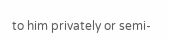to him privately or semi-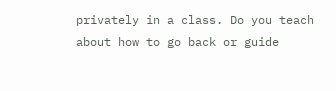privately in a class. Do you teach about how to go back or guide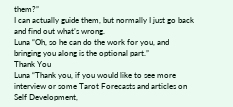them?”
I can actually guide them, but normally I just go back and find out what’s wrong.
Luna “Oh, so he can do the work for you, and bringing you along is the optional part.”
Thank You
Luna “Thank you, if you would like to see more interview or some Tarot Forecasts and articles on Self Development,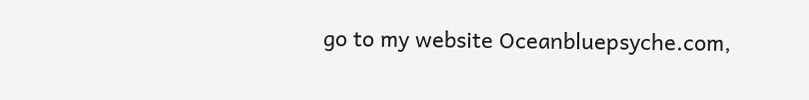go to my website Oceanbluepsyche.com,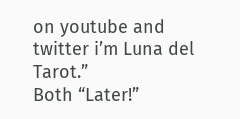on youtube and twitter i’m Luna del Tarot.”
Both “Later!”